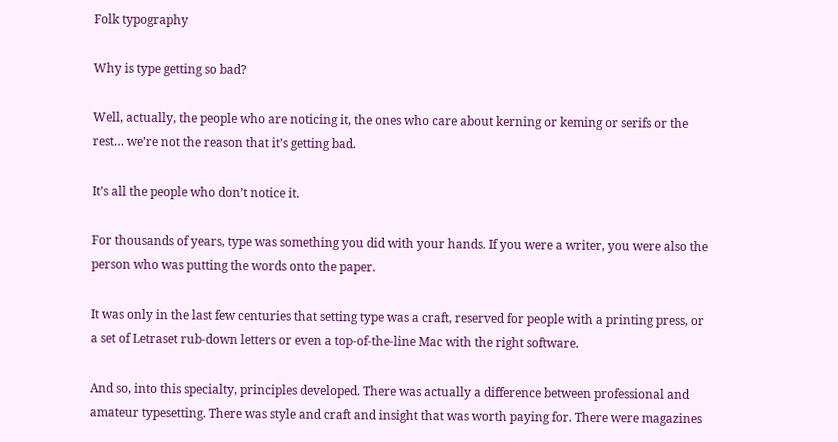Folk typography

Why is type getting so bad?

Well, actually, the people who are noticing it, the ones who care about kerning or keming or serifs or the rest… we’re not the reason that it’s getting bad.

It’s all the people who don’t notice it.

For thousands of years, type was something you did with your hands. If you were a writer, you were also the person who was putting the words onto the paper.

It was only in the last few centuries that setting type was a craft, reserved for people with a printing press, or a set of Letraset rub-down letters or even a top-of-the-line Mac with the right software.

And so, into this specialty, principles developed. There was actually a difference between professional and amateur typesetting. There was style and craft and insight that was worth paying for. There were magazines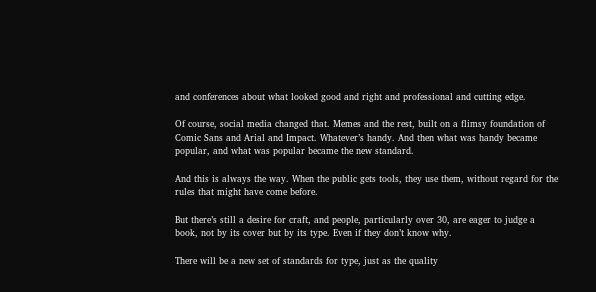and conferences about what looked good and right and professional and cutting edge.

Of course, social media changed that. Memes and the rest, built on a flimsy foundation of Comic Sans and Arial and Impact. Whatever’s handy. And then what was handy became popular, and what was popular became the new standard.

And this is always the way. When the public gets tools, they use them, without regard for the rules that might have come before.

But there’s still a desire for craft, and people, particularly over 30, are eager to judge a book, not by its cover but by its type. Even if they don’t know why.

There will be a new set of standards for type, just as the quality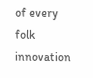of every folk innovation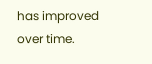has improved over time.